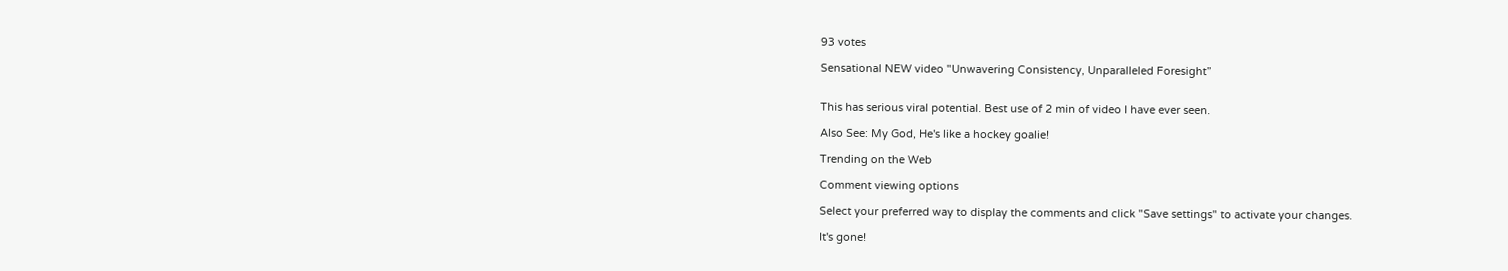93 votes

Sensational NEW video "Unwavering Consistency, Unparalleled Foresight”


This has serious viral potential. Best use of 2 min of video I have ever seen.

Also See: My God, He's like a hockey goalie!

Trending on the Web

Comment viewing options

Select your preferred way to display the comments and click "Save settings" to activate your changes.

It's gone!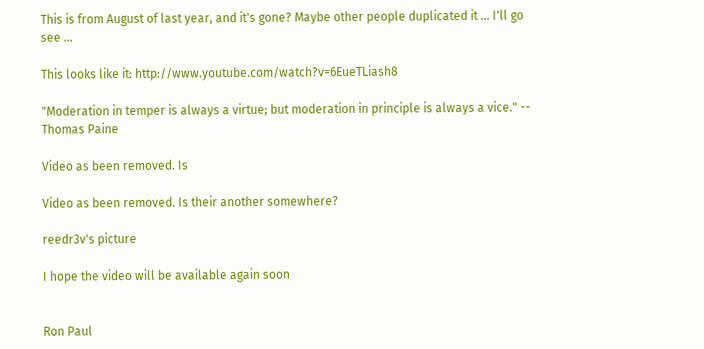This is from August of last year, and it's gone? Maybe other people duplicated it ... I'll go see ...

This looks like it: http://www.youtube.com/watch?v=6EueTLiash8

"Moderation in temper is always a virtue; but moderation in principle is always a vice." -- Thomas Paine

Video as been removed. Is

Video as been removed. Is their another somewhere?

reedr3v's picture

I hope the video will be available again soon


Ron Paul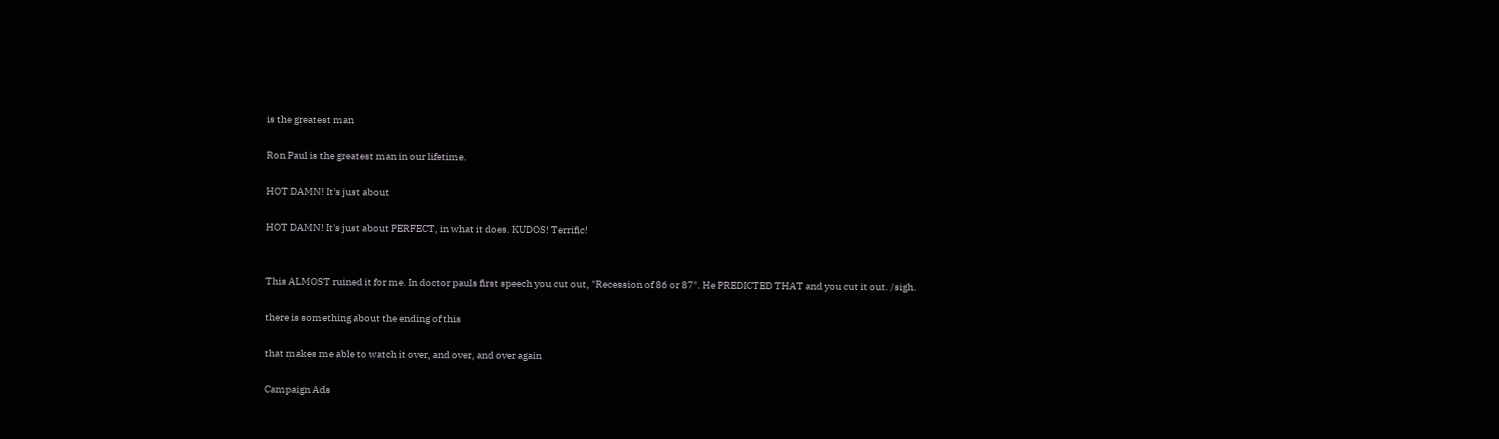is the greatest man

Ron Paul is the greatest man in our lifetime.

HOT DAMN! It's just about

HOT DAMN! It's just about PERFECT, in what it does. KUDOS! Terrific!


This ALMOST ruined it for me. In doctor pauls first speech you cut out, "Recession of 86 or 87". He PREDICTED THAT and you cut it out. /sigh.

there is something about the ending of this

that makes me able to watch it over, and over, and over again

Campaign Ads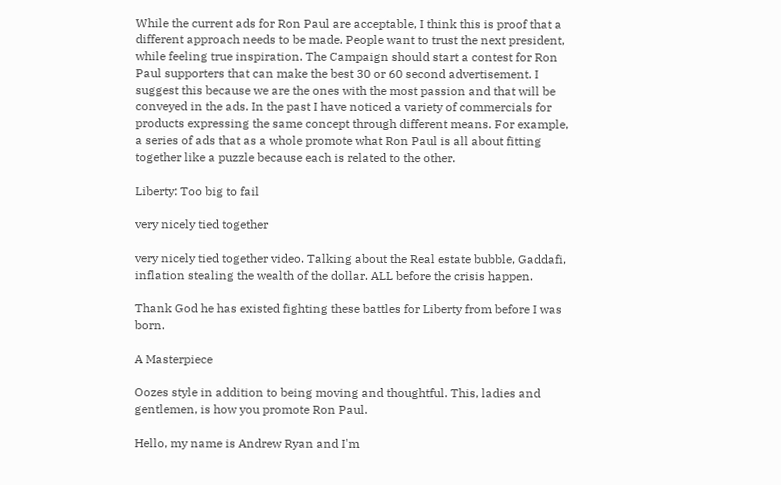While the current ads for Ron Paul are acceptable, I think this is proof that a different approach needs to be made. People want to trust the next president, while feeling true inspiration. The Campaign should start a contest for Ron Paul supporters that can make the best 30 or 60 second advertisement. I suggest this because we are the ones with the most passion and that will be conveyed in the ads. In the past I have noticed a variety of commercials for products expressing the same concept through different means. For example, a series of ads that as a whole promote what Ron Paul is all about fitting together like a puzzle because each is related to the other.

Liberty: Too big to fail

very nicely tied together

very nicely tied together video. Talking about the Real estate bubble, Gaddafi, inflation stealing the wealth of the dollar. ALL before the crisis happen.

Thank God he has existed fighting these battles for Liberty from before I was born.

A Masterpiece

Oozes style in addition to being moving and thoughtful. This, ladies and gentlemen, is how you promote Ron Paul.

Hello, my name is Andrew Ryan and I'm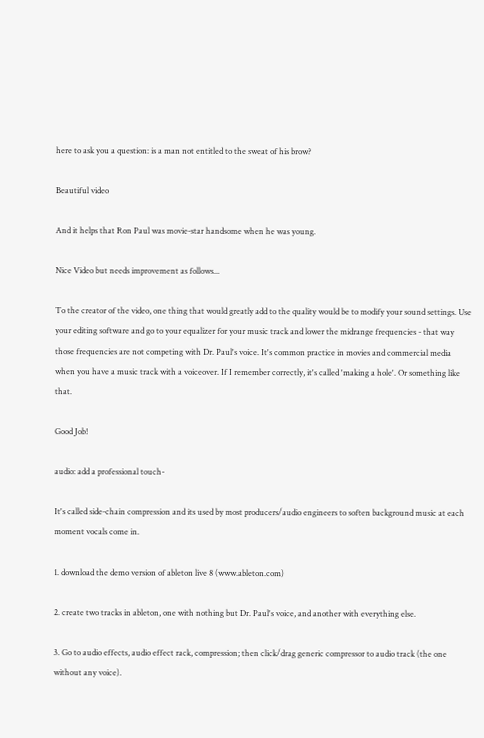here to ask you a question: is a man not entitled to the sweat of his brow?

Beautiful video

And it helps that Ron Paul was movie-star handsome when he was young.

Nice Video but needs improvement as follows...

To the creator of the video, one thing that would greatly add to the quality would be to modify your sound settings. Use your editing software and go to your equalizer for your music track and lower the midrange frequencies - that way those frequencies are not competing with Dr. Paul's voice. It's common practice in movies and commercial media when you have a music track with a voiceover. If I remember correctly, it's called 'making a hole'. Or something like that.

Good Job!

audio: add a professional touch-

It's called side-chain compression and its used by most producers/audio engineers to soften background music at each moment vocals come in.

1. download the demo version of ableton live 8 (www.ableton.com)

2. create two tracks in ableton, one with nothing but Dr. Paul's voice, and another with everything else.

3. Go to audio effects, audio effect rack, compression; then click/drag generic compressor to audio track (the one without any voice).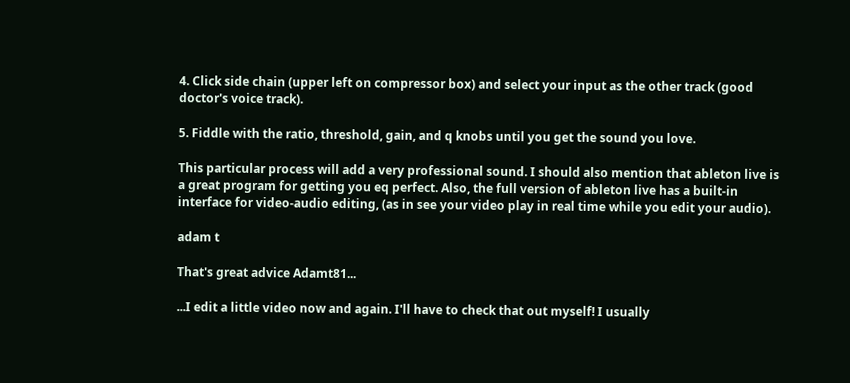4. Click side chain (upper left on compressor box) and select your input as the other track (good doctor's voice track).

5. Fiddle with the ratio, threshold, gain, and q knobs until you get the sound you love.

This particular process will add a very professional sound. I should also mention that ableton live is a great program for getting you eq perfect. Also, the full version of ableton live has a built-in interface for video-audio editing, (as in see your video play in real time while you edit your audio).

adam t

That's great advice Adamt81...

...I edit a little video now and again. I'll have to check that out myself! I usually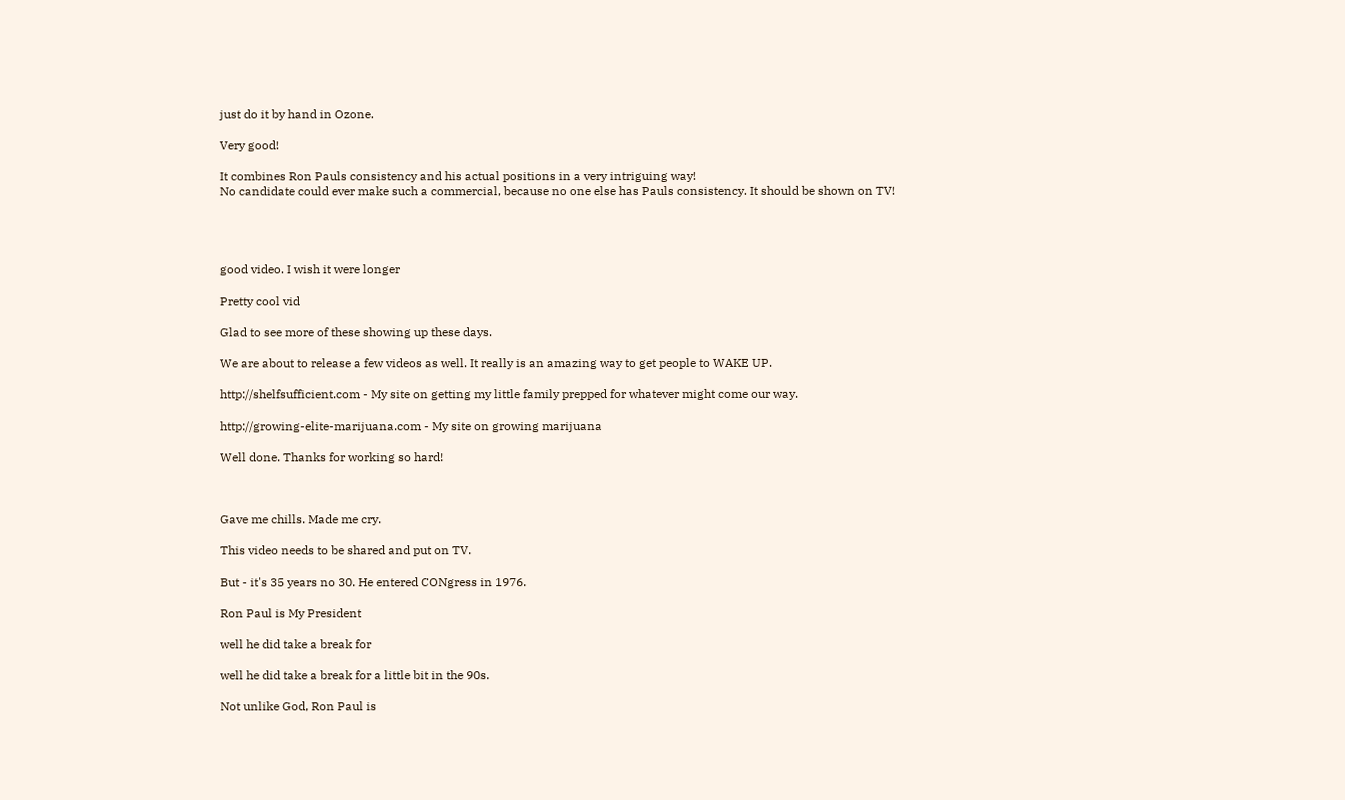just do it by hand in Ozone.

Very good!

It combines Ron Pauls consistency and his actual positions in a very intriguing way!
No candidate could ever make such a commercial, because no one else has Pauls consistency. It should be shown on TV!




good video. I wish it were longer

Pretty cool vid

Glad to see more of these showing up these days.

We are about to release a few videos as well. It really is an amazing way to get people to WAKE UP.

http://shelfsufficient.com - My site on getting my little family prepped for whatever might come our way.

http://growing-elite-marijuana.com - My site on growing marijuana

Well done. Thanks for working so hard!



Gave me chills. Made me cry.

This video needs to be shared and put on TV.

But - it's 35 years no 30. He entered CONgress in 1976.

Ron Paul is My President

well he did take a break for

well he did take a break for a little bit in the 90s.

Not unlike God, Ron Paul is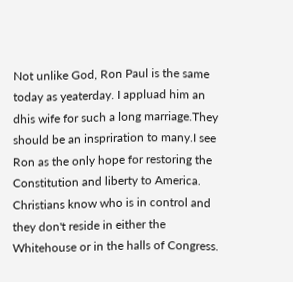Not unlike God, Ron Paul is the same today as yeaterday. I appluad him an dhis wife for such a long marriage.They should be an inspriration to many.I see Ron as the only hope for restoring the Constitution and liberty to America. Christians know who is in control and they don't reside in either the Whitehouse or in the halls of Congress.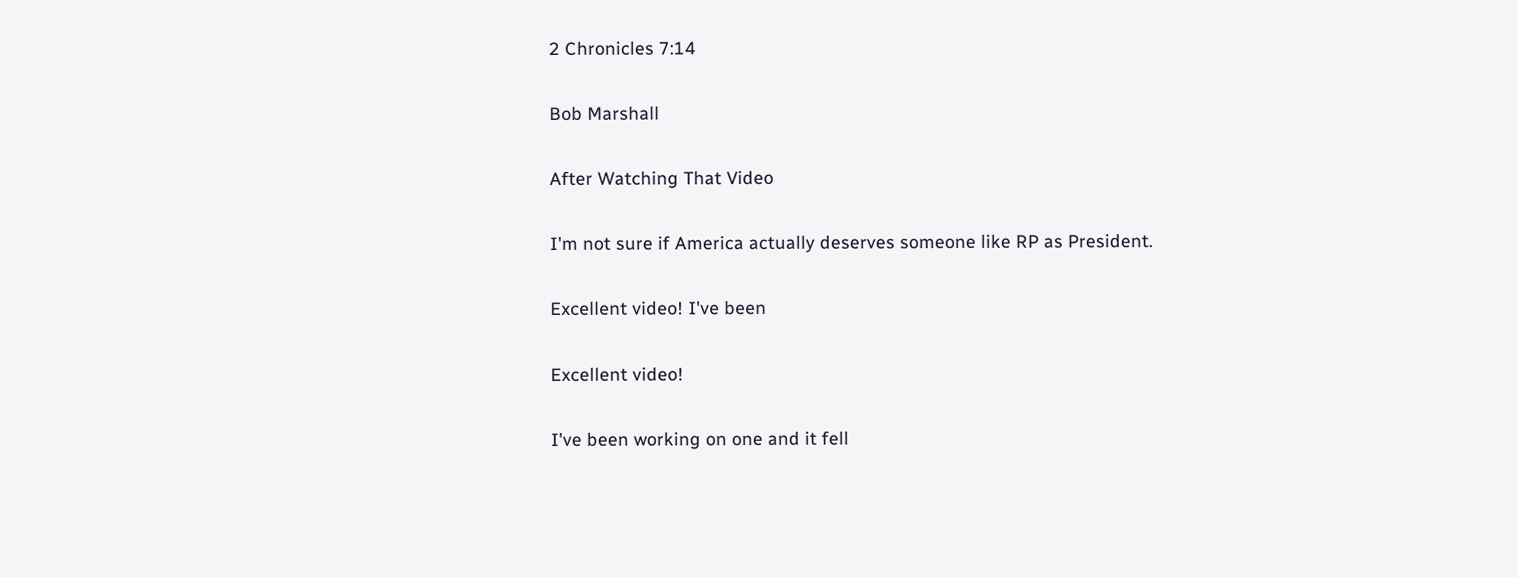2 Chronicles 7:14

Bob Marshall

After Watching That Video

I'm not sure if America actually deserves someone like RP as President.

Excellent video! I've been

Excellent video!

I've been working on one and it fell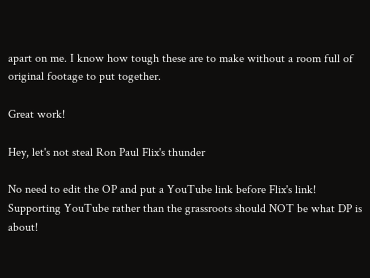apart on me. I know how tough these are to make without a room full of original footage to put together.

Great work!

Hey, let's not steal Ron Paul Flix's thunder

No need to edit the OP and put a YouTube link before Flix's link! Supporting YouTube rather than the grassroots should NOT be what DP is about!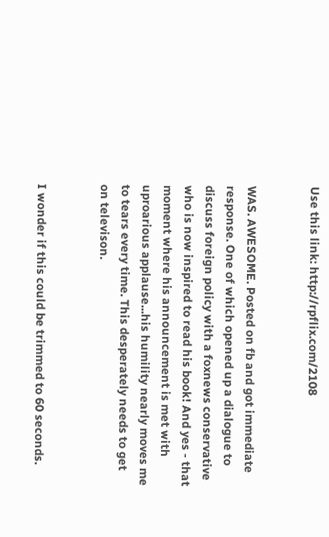Use this link: http://rpflix.com/2108


WAS. AWESOME. Posted on fb and got immediate response. One of which opened up a dialogue to discuss foreign policy with a foxnews conservative who is now inspired to read his book! And yes - that moment where his announcement is met with uproarious applause...his humility nearly moves me to tears every time. This desperately needs to get on televison.


I wonder if this could be trimmed to 60 seconds.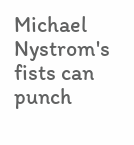Michael Nystrom's fists can punch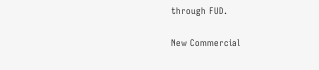through FUD.

New Commercial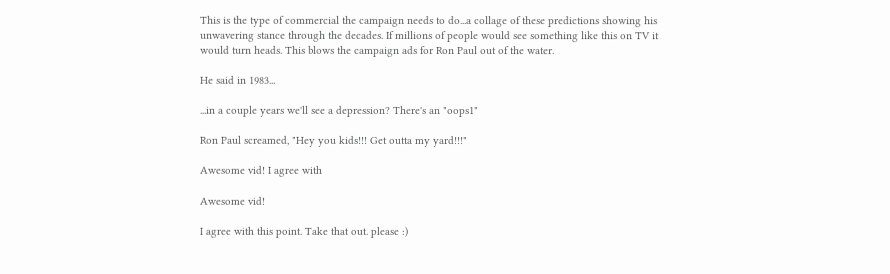This is the type of commercial the campaign needs to do...a collage of these predictions showing his unwavering stance through the decades. If millions of people would see something like this on TV it would turn heads. This blows the campaign ads for Ron Paul out of the water.

He said in 1983...

...in a couple years we'll see a depression? There's an "oops1"

Ron Paul screamed, "Hey you kids!!! Get outta my yard!!!"

Awesome vid! I agree with

Awesome vid!

I agree with this point. Take that out. please :)